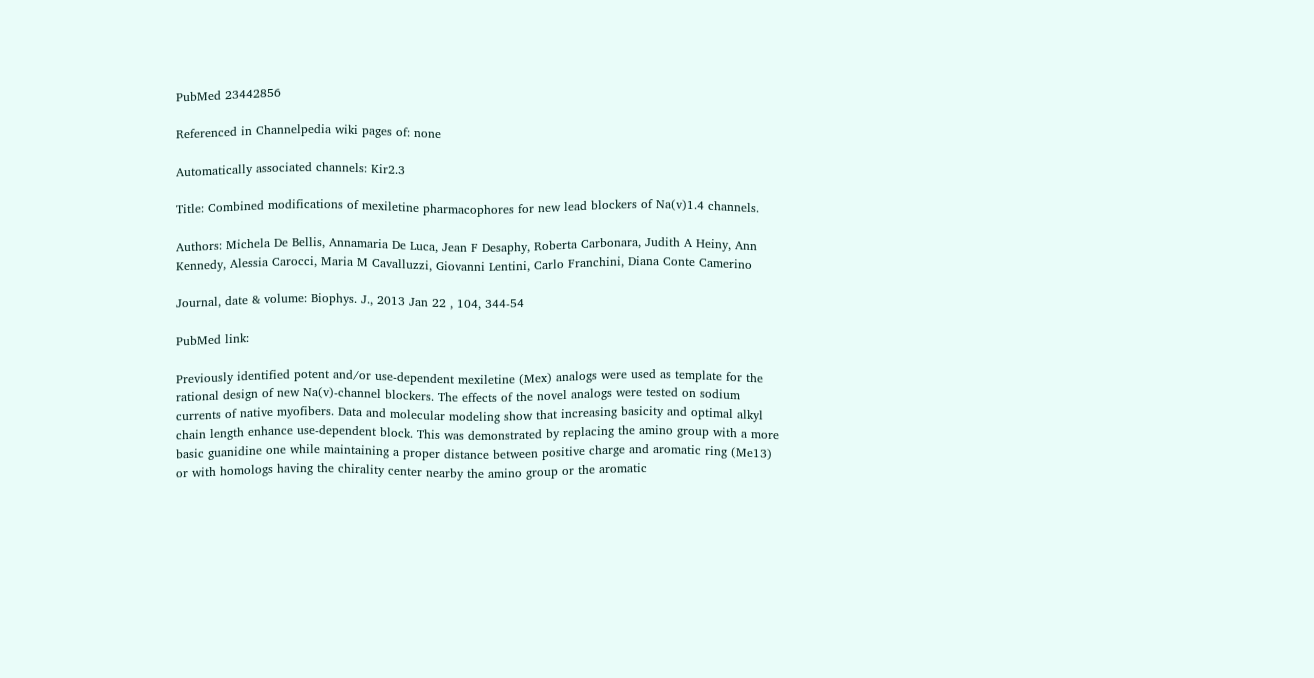PubMed 23442856

Referenced in Channelpedia wiki pages of: none

Automatically associated channels: Kir2.3

Title: Combined modifications of mexiletine pharmacophores for new lead blockers of Na(v)1.4 channels.

Authors: Michela De Bellis, Annamaria De Luca, Jean F Desaphy, Roberta Carbonara, Judith A Heiny, Ann Kennedy, Alessia Carocci, Maria M Cavalluzzi, Giovanni Lentini, Carlo Franchini, Diana Conte Camerino

Journal, date & volume: Biophys. J., 2013 Jan 22 , 104, 344-54

PubMed link:

Previously identified potent and/or use-dependent mexiletine (Mex) analogs were used as template for the rational design of new Na(v)-channel blockers. The effects of the novel analogs were tested on sodium currents of native myofibers. Data and molecular modeling show that increasing basicity and optimal alkyl chain length enhance use-dependent block. This was demonstrated by replacing the amino group with a more basic guanidine one while maintaining a proper distance between positive charge and aromatic ring (Me13) or with homologs having the chirality center nearby the amino group or the aromatic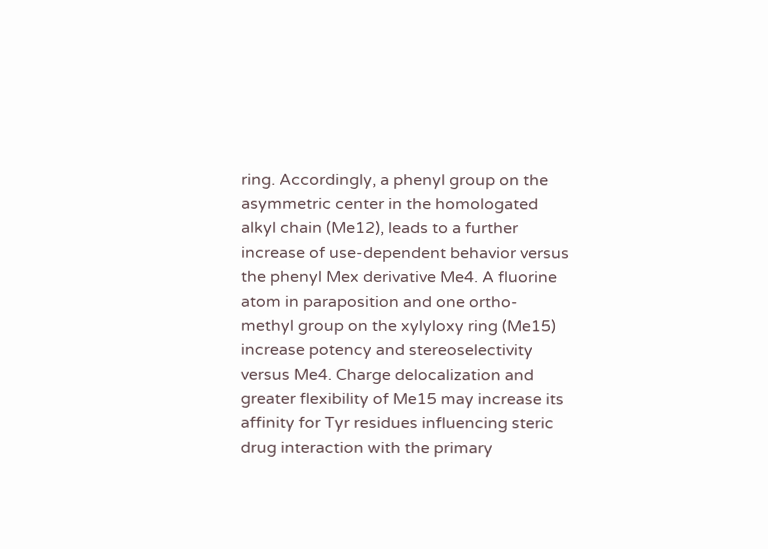ring. Accordingly, a phenyl group on the asymmetric center in the homologated alkyl chain (Me12), leads to a further increase of use-dependent behavior versus the phenyl Mex derivative Me4. A fluorine atom in paraposition and one ortho-methyl group on the xylyloxy ring (Me15) increase potency and stereoselectivity versus Me4. Charge delocalization and greater flexibility of Me15 may increase its affinity for Tyr residues influencing steric drug interaction with the primary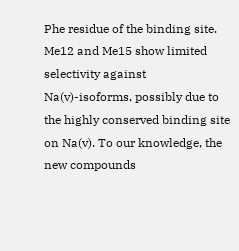Phe residue of the binding site. Me12 and Me15 show limited selectivity against Na(v)-isoforms, possibly due to the highly conserved binding site on Na(v). To our knowledge, the new compounds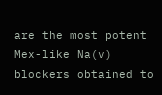are the most potent Mex-like Na(v) blockers obtained to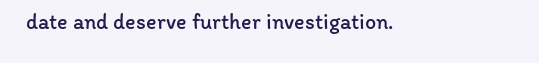date and deserve further investigation.